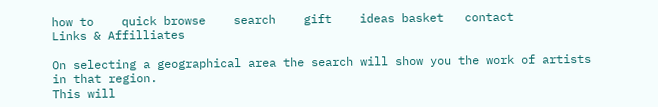how to    quick browse    search    gift    ideas basket   contact
Links & Affilliates

On selecting a geographical area the search will show you the work of artists in that region.
This will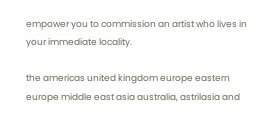empower you to commission an artist who lives in your immediate locality.

the americas united kingdom europe eastern europe middle east asia australia, astrilasia and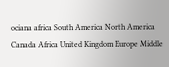ociana africa South America North America Canada Africa United Kingdom Europe Middle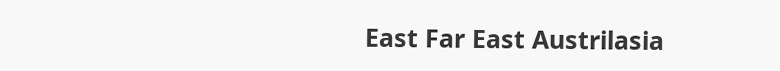East Far East Austrilasia